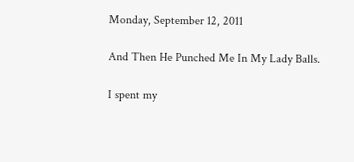Monday, September 12, 2011

And Then He Punched Me In My Lady Balls.

I spent my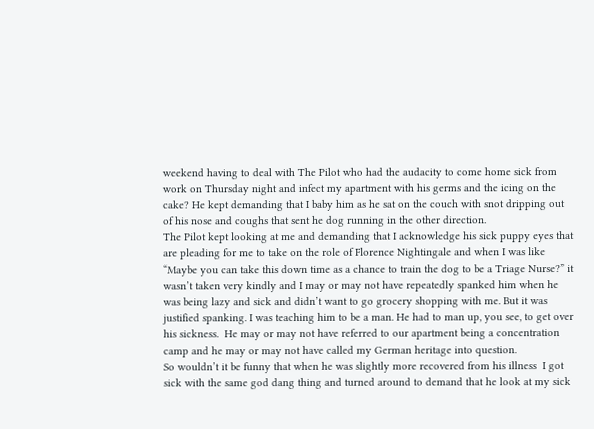weekend having to deal with The Pilot who had the audacity to come home sick from work on Thursday night and infect my apartment with his germs and the icing on the cake? He kept demanding that I baby him as he sat on the couch with snot dripping out of his nose and coughs that sent he dog running in the other direction.
The Pilot kept looking at me and demanding that I acknowledge his sick puppy eyes that are pleading for me to take on the role of Florence Nightingale and when I was like “Maybe you can take this down time as a chance to train the dog to be a Triage Nurse?” it wasn’t taken very kindly and I may or may not have repeatedly spanked him when he was being lazy and sick and didn’t want to go grocery shopping with me. But it was justified spanking. I was teaching him to be a man. He had to man up, you see, to get over his sickness.  He may or may not have referred to our apartment being a concentration camp and he may or may not have called my German heritage into question.
So wouldn’t it be funny that when he was slightly more recovered from his illness  I got sick with the same god dang thing and turned around to demand that he look at my sick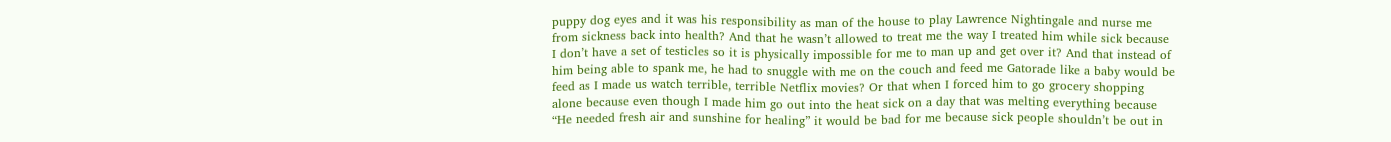puppy dog eyes and it was his responsibility as man of the house to play Lawrence Nightingale and nurse me from sickness back into health? And that he wasn’t allowed to treat me the way I treated him while sick because I don’t have a set of testicles so it is physically impossible for me to man up and get over it? And that instead of him being able to spank me, he had to snuggle with me on the couch and feed me Gatorade like a baby would be feed as I made us watch terrible, terrible Netflix movies? Or that when I forced him to go grocery shopping alone because even though I made him go out into the heat sick on a day that was melting everything because “He needed fresh air and sunshine for healing” it would be bad for me because sick people shouldn’t be out in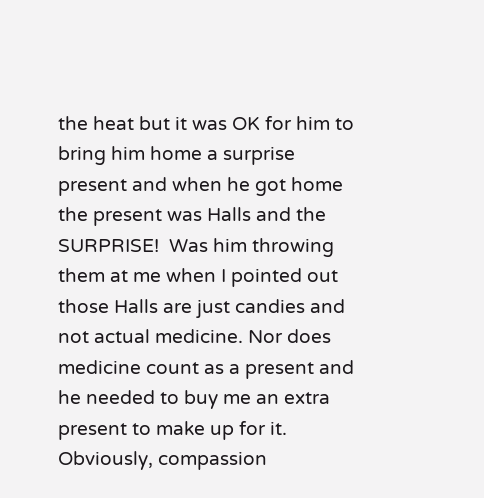the heat but it was OK for him to bring him home a surprise present and when he got home the present was Halls and the SURPRISE!  Was him throwing them at me when I pointed out those Halls are just candies and not actual medicine. Nor does medicine count as a present and he needed to buy me an extra present to make up for it.
Obviously, compassion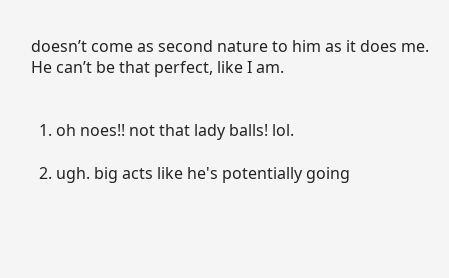doesn’t come as second nature to him as it does me. He can’t be that perfect, like I am.


  1. oh noes!! not that lady balls! lol.

  2. ugh. big acts like he's potentially going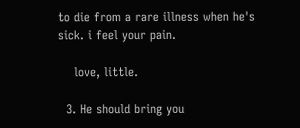to die from a rare illness when he's sick. i feel your pain.

    love, little.

  3. He should bring you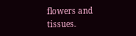flowers and tissues.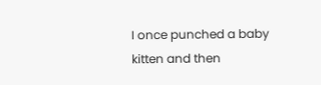I once punched a baby kitten and then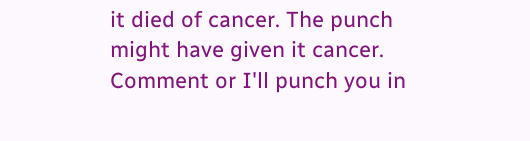it died of cancer. The punch might have given it cancer. Comment or I'll punch you in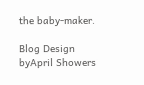the baby-maker.

Blog Design byApril Showers